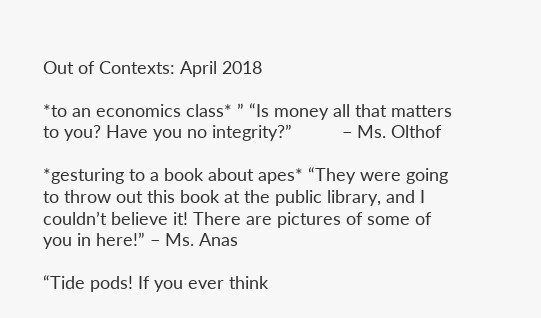Out of Contexts: April 2018

*to an economics class* ” “Is money all that matters to you? Have you no integrity?”          – Ms. Olthof

*gesturing to a book about apes* “They were going to throw out this book at the public library, and I couldn’t believe it! There are pictures of some of you in here!” – Ms. Anas

“Tide pods! If you ever think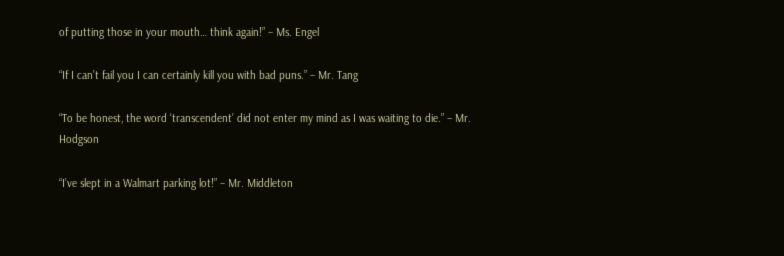of putting those in your mouth… think again!” – Ms. Engel

“If I can’t fail you I can certainly kill you with bad puns.” – Mr. Tang

“To be honest, the word ‘transcendent’ did not enter my mind as I was waiting to die.” – Mr. Hodgson

“I’ve slept in a Walmart parking lot!” – Mr. Middleton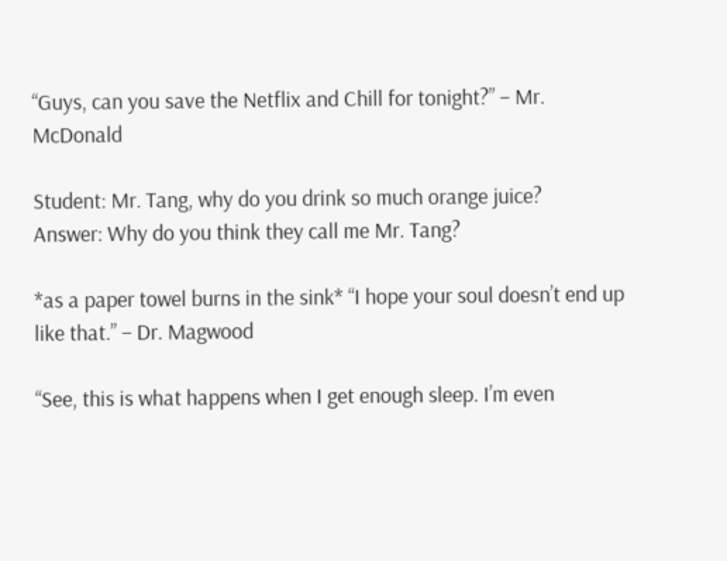“Guys, can you save the Netflix and Chill for tonight?” – Mr. McDonald

Student: Mr. Tang, why do you drink so much orange juice?
Answer: Why do you think they call me Mr. Tang?

*as a paper towel burns in the sink* “I hope your soul doesn’t end up like that.” – Dr. Magwood

“See, this is what happens when I get enough sleep. I’m even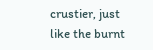crustier, just like the burnt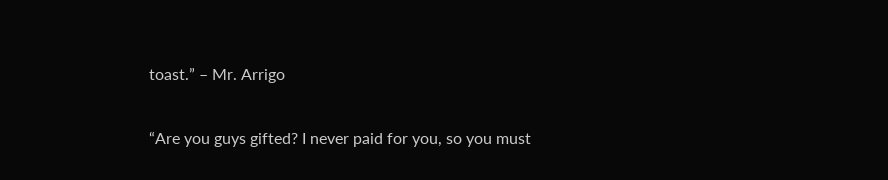toast.” – Mr. Arrigo

“Are you guys gifted? I never paid for you, so you must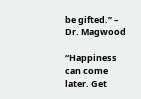be gifted.” – Dr. Magwood

“Happiness can come later. Get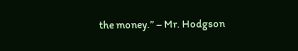the money.” – Mr. Hodgson